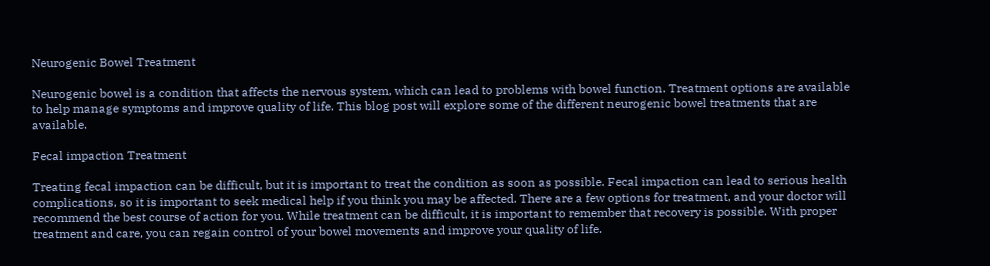Neurogenic Bowel Treatment

Neurogenic bowel is a condition that affects the nervous system, which can lead to problems with bowel function. Treatment options are available to help manage symptoms and improve quality of life. This blog post will explore some of the different neurogenic bowel treatments that are available.

Fecal impaction Treatment

Treating fecal impaction can be difficult, but it is important to treat the condition as soon as possible. Fecal impaction can lead to serious health complications, so it is important to seek medical help if you think you may be affected. There are a few options for treatment, and your doctor will recommend the best course of action for you. While treatment can be difficult, it is important to remember that recovery is possible. With proper treatment and care, you can regain control of your bowel movements and improve your quality of life.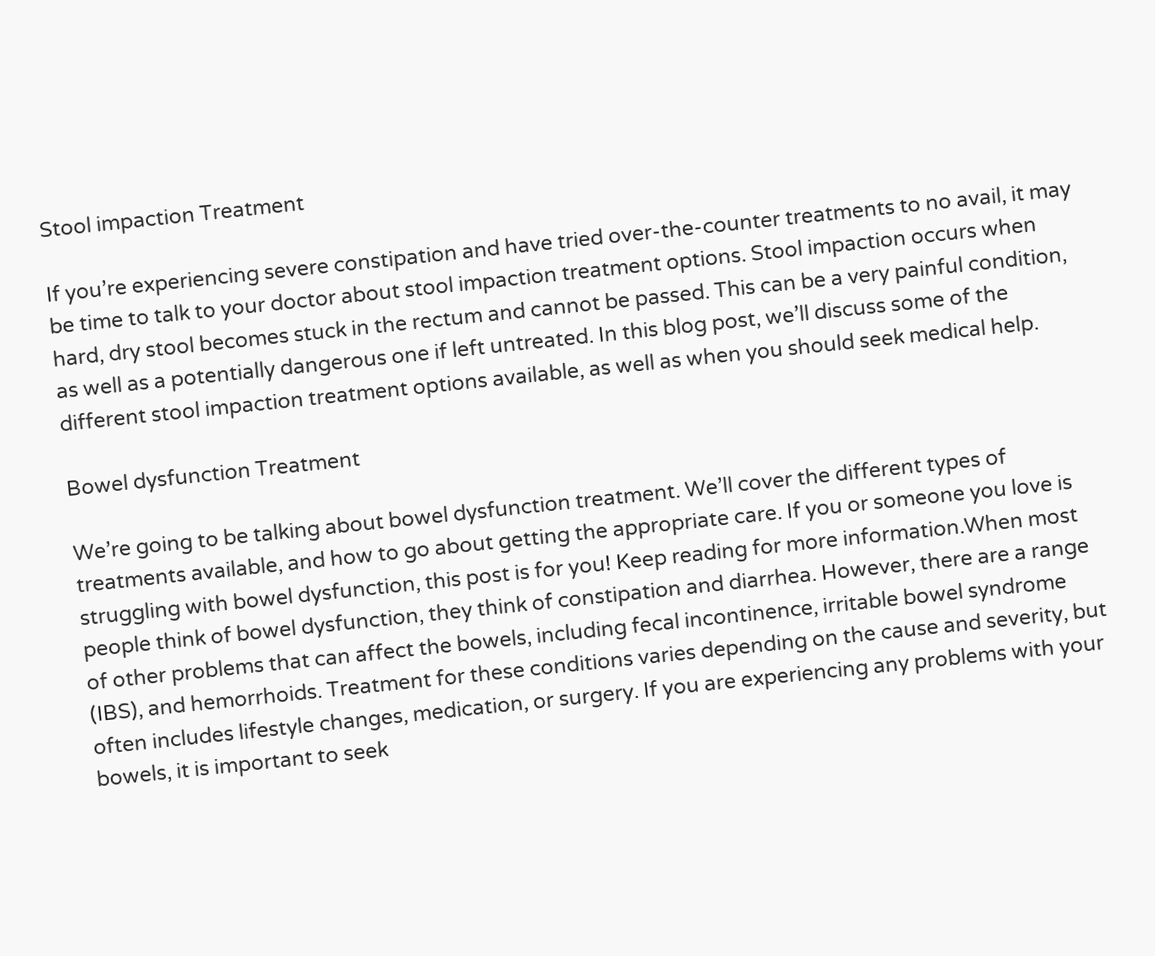Stool impaction Treatment

If you’re experiencing severe constipation and have tried over-the-counter treatments to no avail, it may be time to talk to your doctor about stool impaction treatment options. Stool impaction occurs when hard, dry stool becomes stuck in the rectum and cannot be passed. This can be a very painful condition, as well as a potentially dangerous one if left untreated. In this blog post, we’ll discuss some of the different stool impaction treatment options available, as well as when you should seek medical help.

Bowel dysfunction Treatment

We’re going to be talking about bowel dysfunction treatment. We’ll cover the different types of treatments available, and how to go about getting the appropriate care. If you or someone you love is struggling with bowel dysfunction, this post is for you! Keep reading for more information.When most people think of bowel dysfunction, they think of constipation and diarrhea. However, there are a range of other problems that can affect the bowels, including fecal incontinence, irritable bowel syndrome (IBS), and hemorrhoids. Treatment for these conditions varies depending on the cause and severity, but often includes lifestyle changes, medication, or surgery. If you are experiencing any problems with your bowels, it is important to seek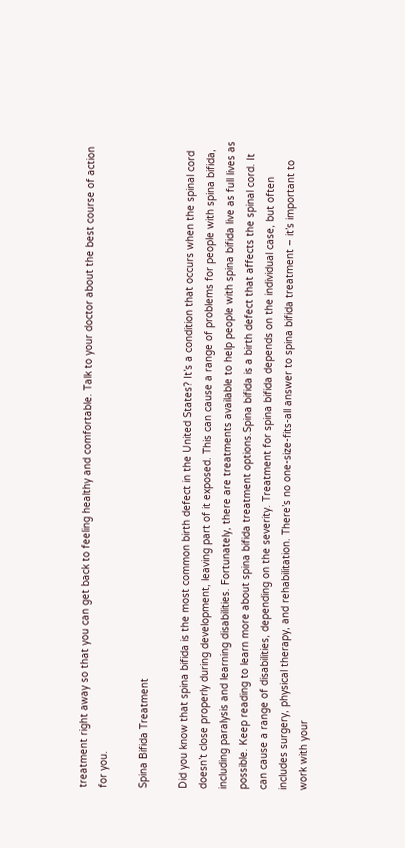treatment right away so that you can get back to feeling healthy and comfortable. Talk to your doctor about the best course of action for you.

Spina Bifida Treatment

Did you know that spina bifida is the most common birth defect in the United States? It’s a condition that occurs when the spinal cord doesn’t close properly during development, leaving part of it exposed. This can cause a range of problems for people with spina bifida, including paralysis and learning disabilities. Fortunately, there are treatments available to help people with spina bifida live as full lives as possible. Keep reading to learn more about spina bifida treatment options.Spina bifida is a birth defect that affects the spinal cord. It can cause a range of disabilities, depending on the severity. Treatment for spina bifida depends on the individual case, but often includes surgery, physical therapy, and rehabilitation. There’s no one-size-fits-all answer to spina bifida treatment – it’s important to work with your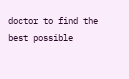doctor to find the best possible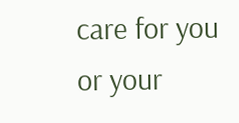care for you or your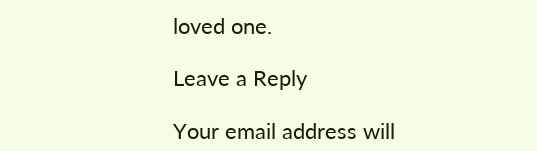loved one.

Leave a Reply

Your email address will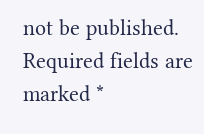not be published. Required fields are marked *